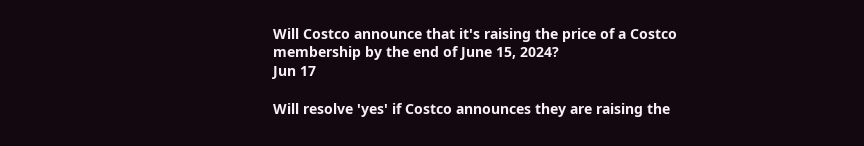Will Costco announce that it's raising the price of a Costco membership by the end of June 15, 2024?
Jun 17

Will resolve 'yes' if Costco announces they are raising the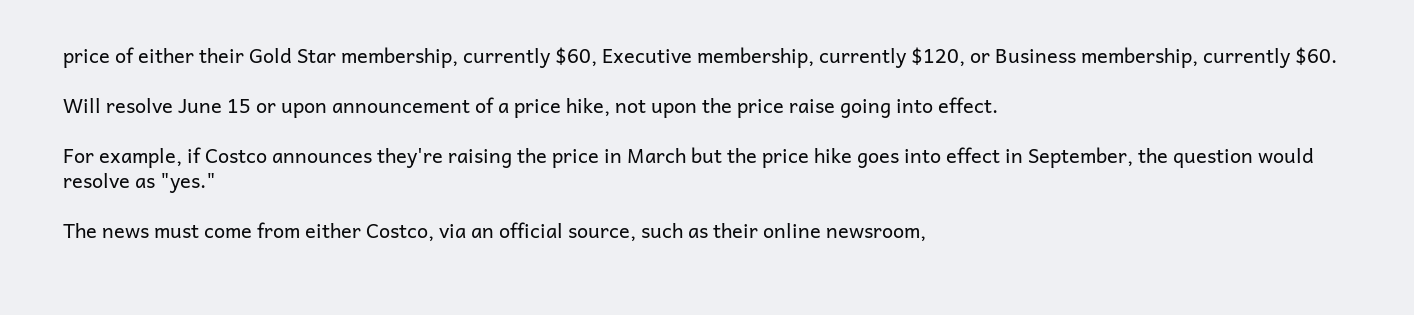price of either their Gold Star membership, currently $60, Executive membership, currently $120, or Business membership, currently $60.

Will resolve June 15 or upon announcement of a price hike, not upon the price raise going into effect.

For example, if Costco announces they're raising the price in March but the price hike goes into effect in September, the question would resolve as "yes."

The news must come from either Costco, via an official source, such as their online newsroom,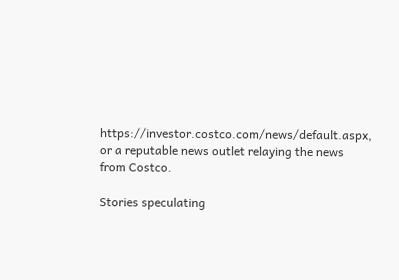https://investor.costco.com/news/default.aspx, or a reputable news outlet relaying the news from Costco.

Stories speculating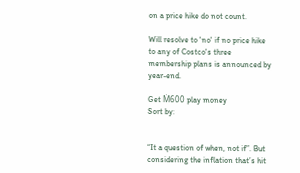on a price hike do not count.

Will resolve to 'no' if no price hike to any of Costco's three membership plans is announced by year-end.

Get Ṁ600 play money
Sort by:


“It a question of when, not if”. But considering the inflation that’s hit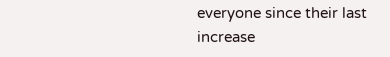everyone since their last increase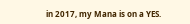in 2017, my Mana is on a YES.